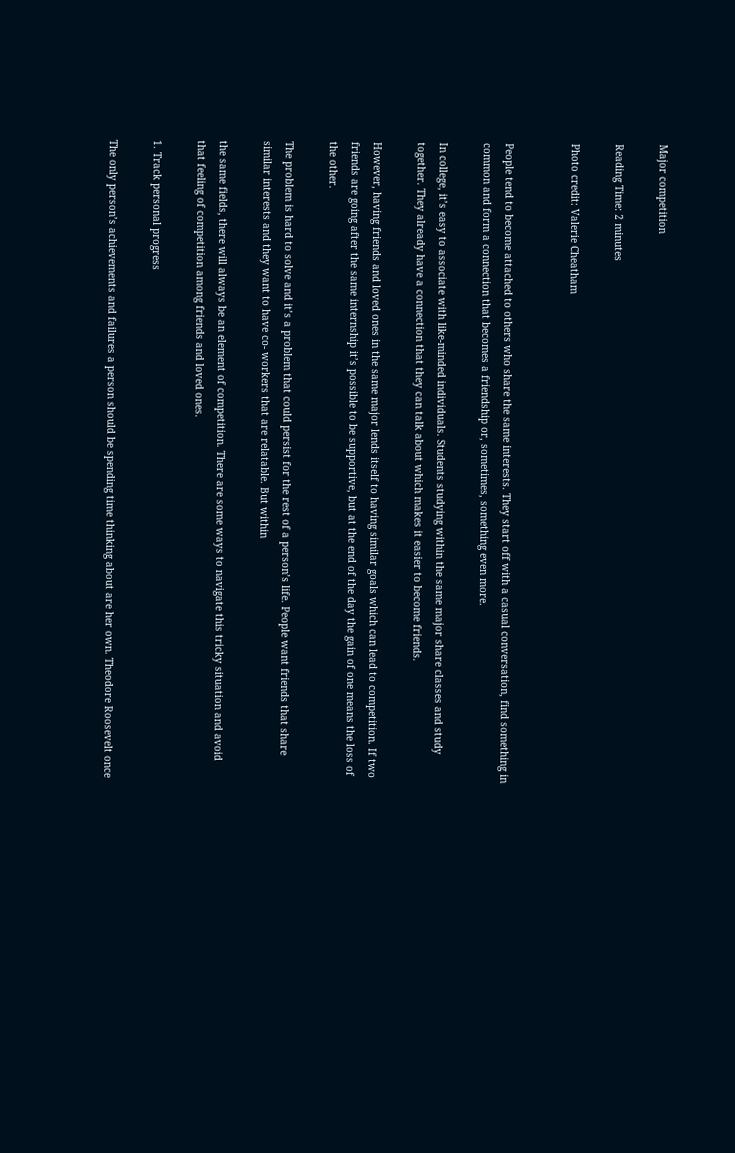Major competition

Reading Time: 2 minutes

Photo credit: Valerie Cheatham


People tend to become attached to others who share the same interests. They start off with a casual conversation, find something in common and form a connection that becomes a friendship or, sometimes, something even more.

In college, it’s easy to associate with like-minded individuals. Students studying within the same major share classes and study together. They already have a connection that they can talk about which makes it easier to become friends.

However, having friends and loved ones in the same major lends itself to having similar goals which can lead to competition. If two friends are going after the same internship it’s possible to be supportive, but at the end of the day the gain of one means the loss of the other.

The problem is hard to solve and it’s a problem that could persist for the rest of a person’s life. People want friends that share similar interests and they want to have co- workers that are relatable. But within

the same fields, there will always be an element of competition. There are some ways to navigate this tricky situation and avoid that feeling of competition among friends and loved ones.

1. Track personal progress

The only person’s achievements and failures a person should be spending time thinking about are her own. Theodore Roosevelt once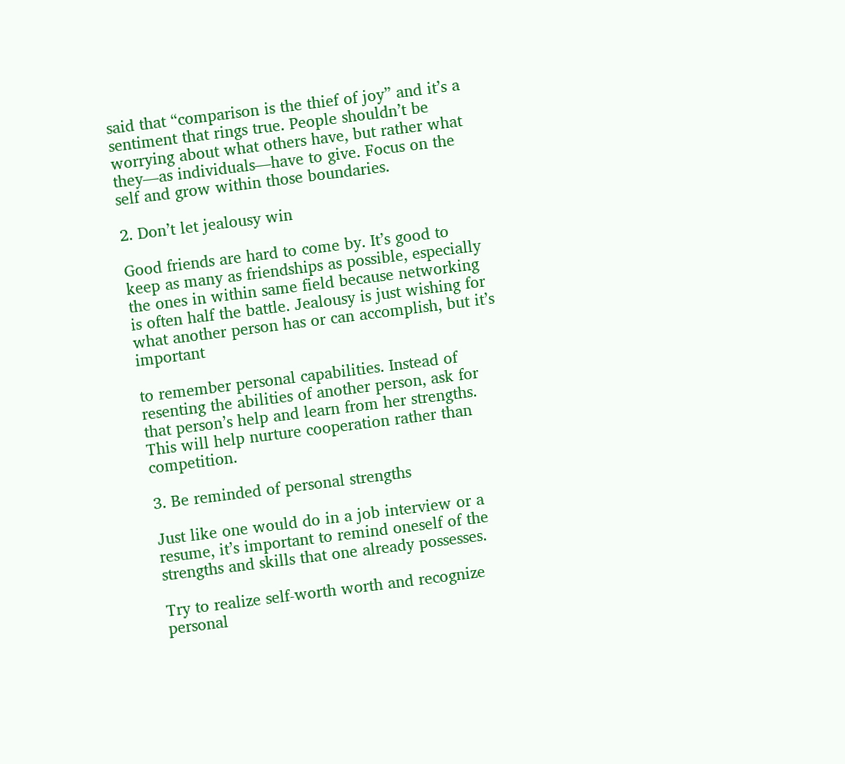said that “comparison is the thief of joy” and it’s a sentiment that rings true. People shouldn’t be worrying about what others have, but rather what they—as individuals—have to give. Focus on the self and grow within those boundaries.

2. Don’t let jealousy win

Good friends are hard to come by. It’s good to keep as many as friendships as possible, especially the ones in within same field because networking is often half the battle. Jealousy is just wishing for what another person has or can accomplish, but it’s important

to remember personal capabilities. Instead of resenting the abilities of another person, ask for that person’s help and learn from her strengths. This will help nurture cooperation rather than competition.

3. Be reminded of personal strengths

Just like one would do in a job interview or a resume, it’s important to remind oneself of the strengths and skills that one already possesses.

Try to realize self-worth worth and recognize personal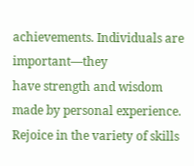achievements. Individuals are important—they
have strength and wisdom made by personal experience. Rejoice in the variety of skills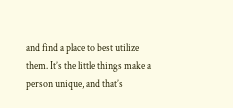and find a place to best utilize them. It’s the little things make a person unique, and that’s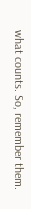what counts. So, remember them.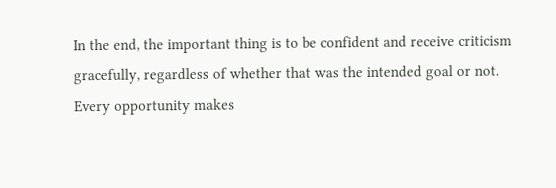In the end, the important thing is to be confident and receive criticism gracefully, regardless of whether that was the intended goal or not. Every opportunity makes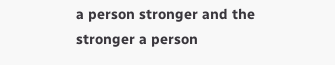a person stronger and the stronger a person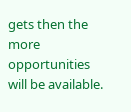gets then the more opportunities will be available.